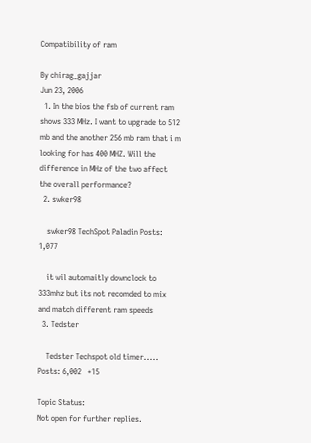Compatibility of ram

By chirag_gajjar
Jun 23, 2006
  1. In the bios the fsb of current ram shows 333 MHz. I want to upgrade to 512 mb and the another 256 mb ram that i m looking for has 400 MHZ. Will the difference in MHz of the two affect the overall performance?
  2. swker98

    swker98 TechSpot Paladin Posts: 1,077

    it wil automaitly downclock to 333mhz but its not recomded to mix and match different ram speeds
  3. Tedster

    Tedster Techspot old timer..... Posts: 6,002   +15

Topic Status:
Not open for further replies.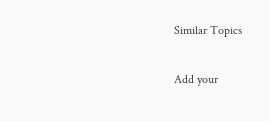Similar Topics

Add your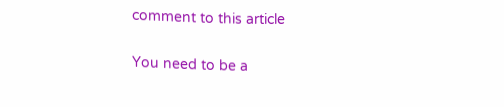comment to this article

You need to be a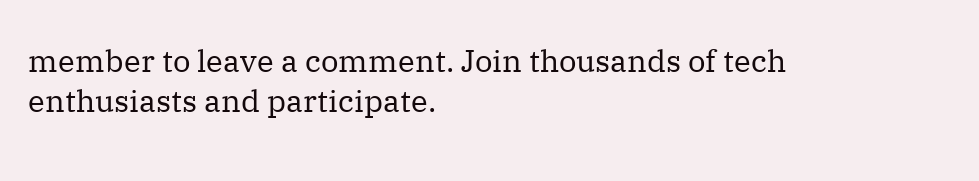member to leave a comment. Join thousands of tech enthusiasts and participate.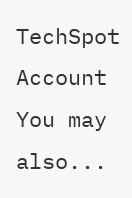TechSpot Account You may also...